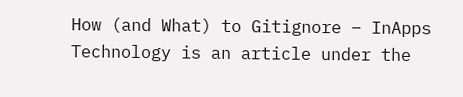How (and What) to Gitignore – InApps Technology is an article under the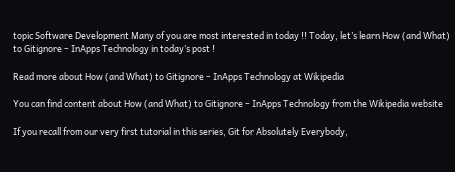topic Software Development Many of you are most interested in today !! Today, let’s learn How (and What) to Gitignore – InApps Technology in today’s post !

Read more about How (and What) to Gitignore – InApps Technology at Wikipedia

You can find content about How (and What) to Gitignore – InApps Technology from the Wikipedia website

If you recall from our very first tutorial in this series, Git for Absolutely Everybody,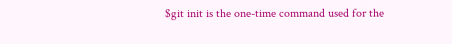$git init is the one-time command used for the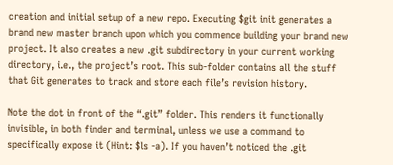creation and initial setup of a new repo. Executing $git init generates a brand new master branch upon which you commence building your brand new project. It also creates a new .git subdirectory in your current working directory, i.e., the project’s root. This sub-folder contains all the stuff that Git generates to track and store each file’s revision history.

Note the dot in front of the “.git” folder. This renders it functionally invisible, in both finder and terminal, unless we use a command to specifically expose it (Hint: $ls -a). If you haven’t noticed the .git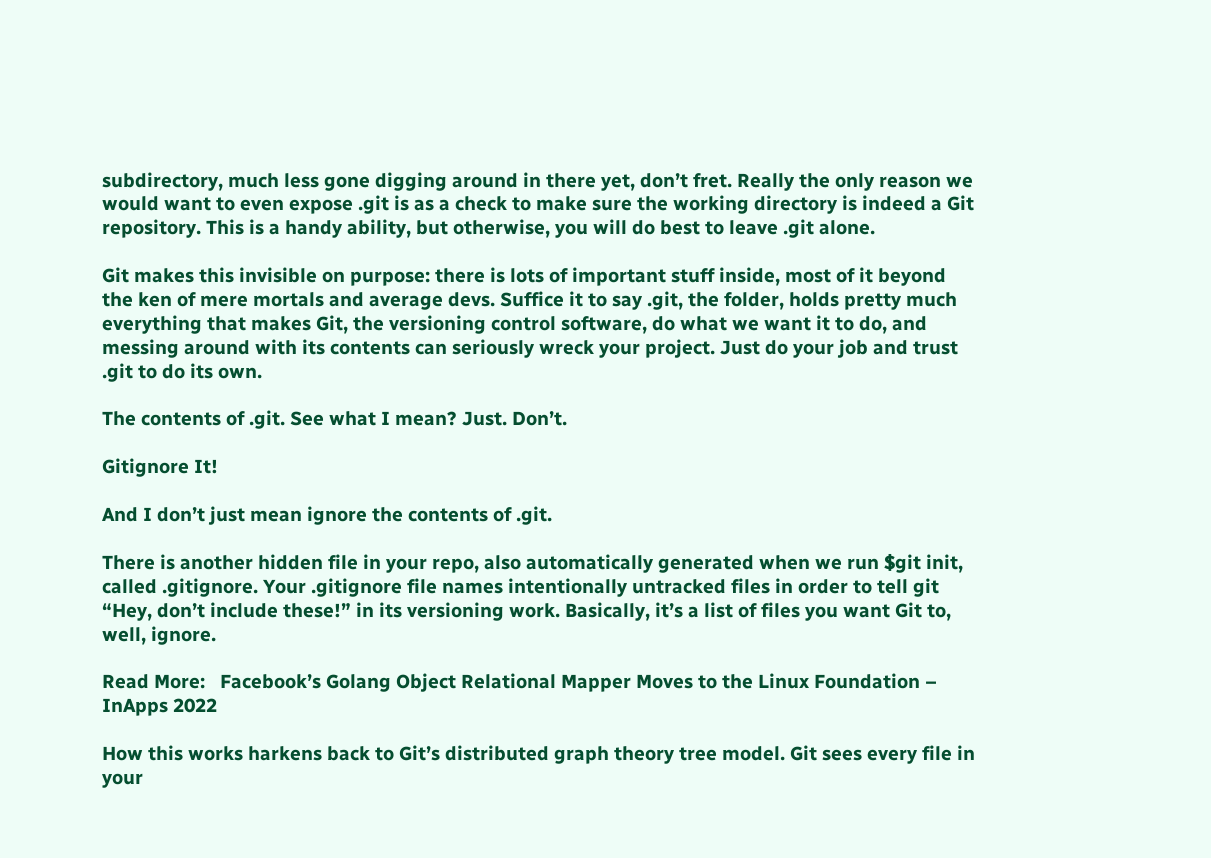subdirectory, much less gone digging around in there yet, don’t fret. Really the only reason we would want to even expose .git is as a check to make sure the working directory is indeed a Git repository. This is a handy ability, but otherwise, you will do best to leave .git alone.

Git makes this invisible on purpose: there is lots of important stuff inside, most of it beyond the ken of mere mortals and average devs. Suffice it to say .git, the folder, holds pretty much everything that makes Git, the versioning control software, do what we want it to do, and messing around with its contents can seriously wreck your project. Just do your job and trust .git to do its own.

The contents of .git. See what I mean? Just. Don’t.

Gitignore It!

And I don’t just mean ignore the contents of .git.

There is another hidden file in your repo, also automatically generated when we run $git init, called .gitignore. Your .gitignore file names intentionally untracked files in order to tell git “Hey, don’t include these!” in its versioning work. Basically, it’s a list of files you want Git to, well, ignore.

Read More:   Facebook’s Golang Object Relational Mapper Moves to the Linux Foundation – InApps 2022

How this works harkens back to Git’s distributed graph theory tree model. Git sees every file in your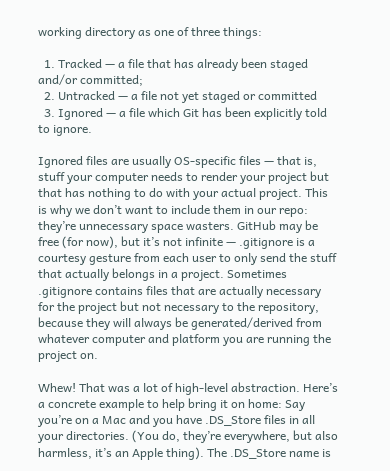working directory as one of three things:

  1. Tracked — a file that has already been staged and/or committed;
  2. Untracked — a file not yet staged or committed
  3. Ignored — a file which Git has been explicitly told to ignore.

Ignored files are usually OS-specific files — that is, stuff your computer needs to render your project but that has nothing to do with your actual project. This is why we don’t want to include them in our repo: they’re unnecessary space wasters. GitHub may be free (for now), but it’s not infinite — .gitignore is a courtesy gesture from each user to only send the stuff that actually belongs in a project. Sometimes .gitignore contains files that are actually necessary for the project but not necessary to the repository, because they will always be generated/derived from whatever computer and platform you are running the project on.

Whew! That was a lot of high-level abstraction. Here’s a concrete example to help bring it on home: Say you’re on a Mac and you have .DS_Store files in all your directories. (You do, they’re everywhere, but also harmless, it’s an Apple thing). The .DS_Store name is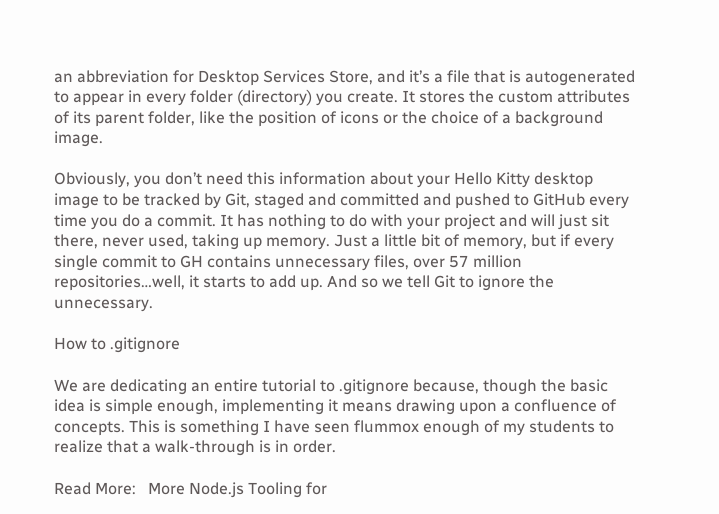an abbreviation for Desktop Services Store, and it’s a file that is autogenerated to appear in every folder (directory) you create. It stores the custom attributes of its parent folder, like the position of icons or the choice of a background image.

Obviously, you don’t need this information about your Hello Kitty desktop image to be tracked by Git, staged and committed and pushed to GitHub every time you do a commit. It has nothing to do with your project and will just sit there, never used, taking up memory. Just a little bit of memory, but if every single commit to GH contains unnecessary files, over 57 million repositories…well, it starts to add up. And so we tell Git to ignore the unnecessary.

How to .gitignore

We are dedicating an entire tutorial to .gitignore because, though the basic idea is simple enough, implementing it means drawing upon a confluence of concepts. This is something I have seen flummox enough of my students to realize that a walk-through is in order.

Read More:   More Node.js Tooling for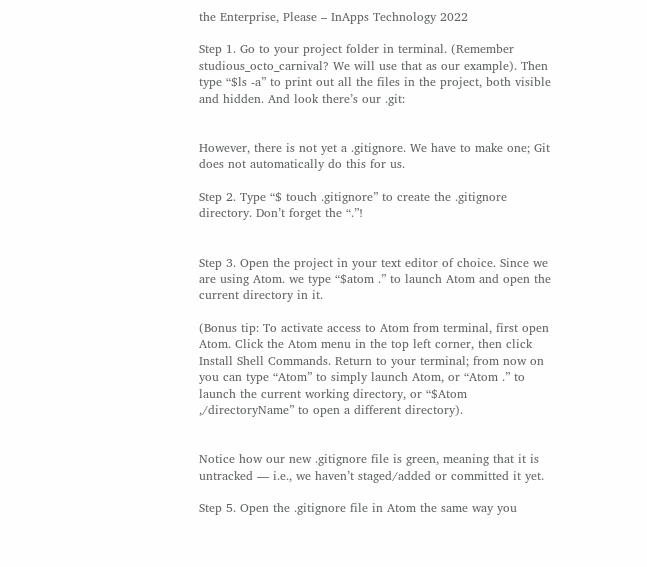the Enterprise, Please – InApps Technology 2022

Step 1. Go to your project folder in terminal. (Remember studious_octo_carnival? We will use that as our example). Then type “$ls -a” to print out all the files in the project, both visible and hidden. And look there’s our .git:


However, there is not yet a .gitignore. We have to make one; Git does not automatically do this for us.

Step 2. Type “$ touch .gitignore” to create the .gitignore directory. Don’t forget the “.”!


Step 3. Open the project in your text editor of choice. Since we are using Atom. we type “$atom .” to launch Atom and open the current directory in it.

(Bonus tip: To activate access to Atom from terminal, first open Atom. Click the Atom menu in the top left corner, then click Install Shell Commands. Return to your terminal; from now on you can type “Atom” to simply launch Atom, or “Atom .” to launch the current working directory, or “$Atom ,/directoryName” to open a different directory).


Notice how our new .gitignore file is green, meaning that it is untracked — i.e., we haven’t staged/added or committed it yet.

Step 5. Open the .gitignore file in Atom the same way you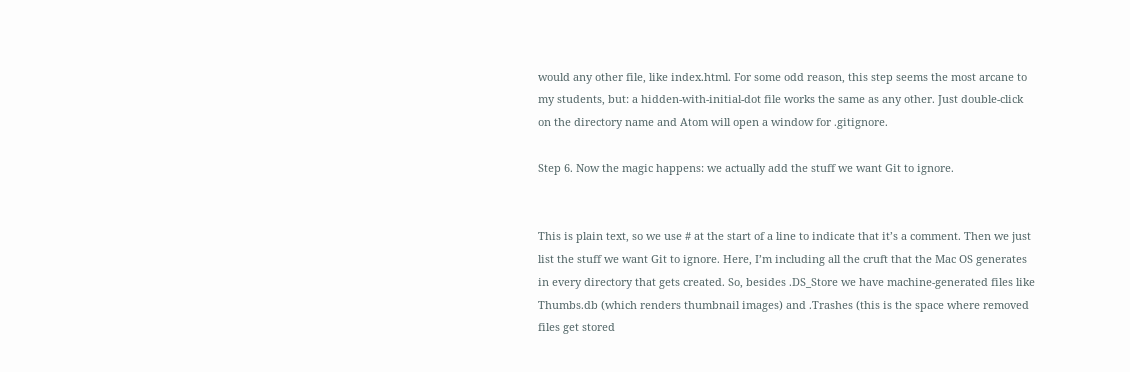would any other file, like index.html. For some odd reason, this step seems the most arcane to my students, but: a hidden-with-initial-dot file works the same as any other. Just double-click on the directory name and Atom will open a window for .gitignore.

Step 6. Now the magic happens: we actually add the stuff we want Git to ignore.


This is plain text, so we use # at the start of a line to indicate that it’s a comment. Then we just list the stuff we want Git to ignore. Here, I’m including all the cruft that the Mac OS generates in every directory that gets created. So, besides .DS_Store we have machine-generated files like Thumbs.db (which renders thumbnail images) and .Trashes (this is the space where removed files get stored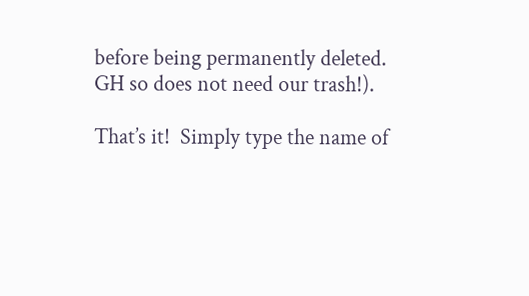before being permanently deleted. GH so does not need our trash!).

That’s it!  Simply type the name of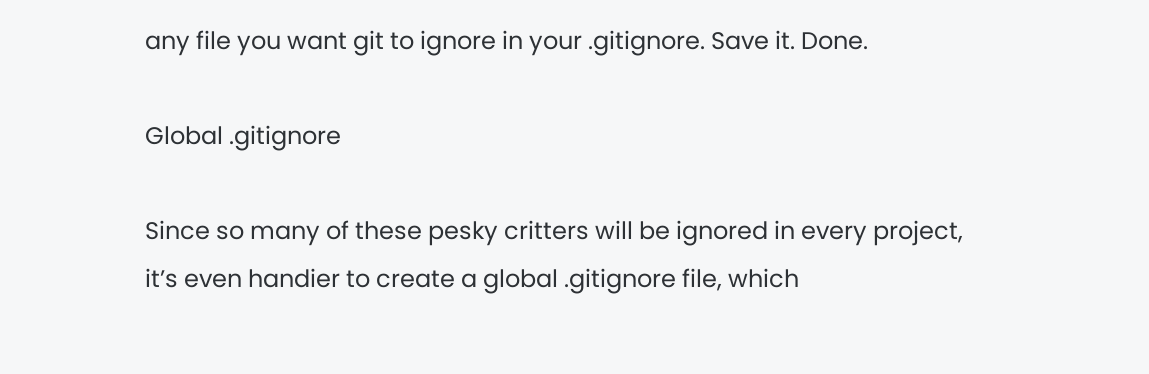any file you want git to ignore in your .gitignore. Save it. Done.

Global .gitignore

Since so many of these pesky critters will be ignored in every project, it’s even handier to create a global .gitignore file, which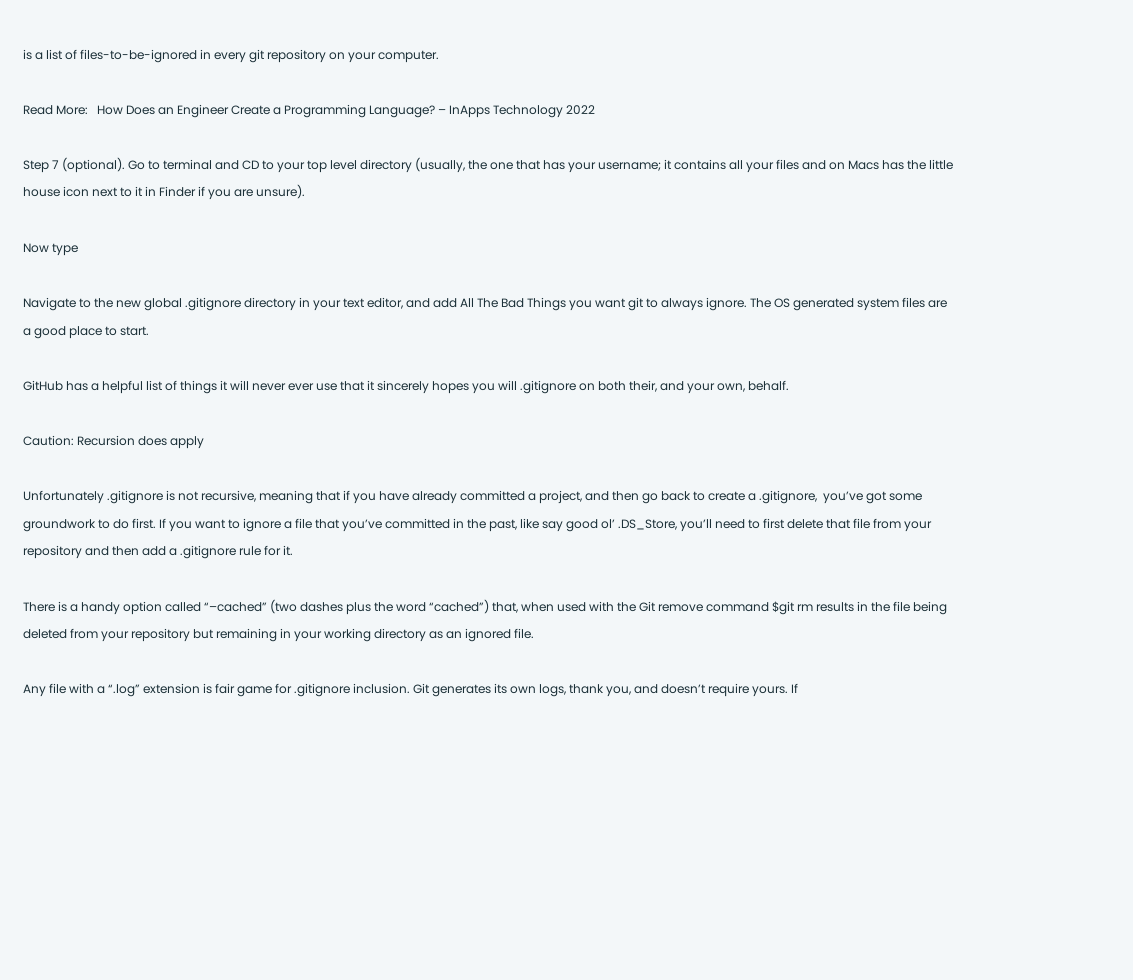is a list of files-to-be-ignored in every git repository on your computer.

Read More:   How Does an Engineer Create a Programming Language? – InApps Technology 2022

Step 7 (optional). Go to terminal and CD to your top level directory (usually, the one that has your username; it contains all your files and on Macs has the little house icon next to it in Finder if you are unsure).

Now type

Navigate to the new global .gitignore directory in your text editor, and add All The Bad Things you want git to always ignore. The OS generated system files are a good place to start.

GitHub has a helpful list of things it will never ever use that it sincerely hopes you will .gitignore on both their, and your own, behalf.

Caution: Recursion does apply

Unfortunately .gitignore is not recursive, meaning that if you have already committed a project, and then go back to create a .gitignore,  you’ve got some groundwork to do first. If you want to ignore a file that you’ve committed in the past, like say good ol’ .DS_Store, you’ll need to first delete that file from your repository and then add a .gitignore rule for it.

There is a handy option called “–cached” (two dashes plus the word “cached”) that, when used with the Git remove command $git rm results in the file being deleted from your repository but remaining in your working directory as an ignored file.

Any file with a “.log” extension is fair game for .gitignore inclusion. Git generates its own logs, thank you, and doesn’t require yours. If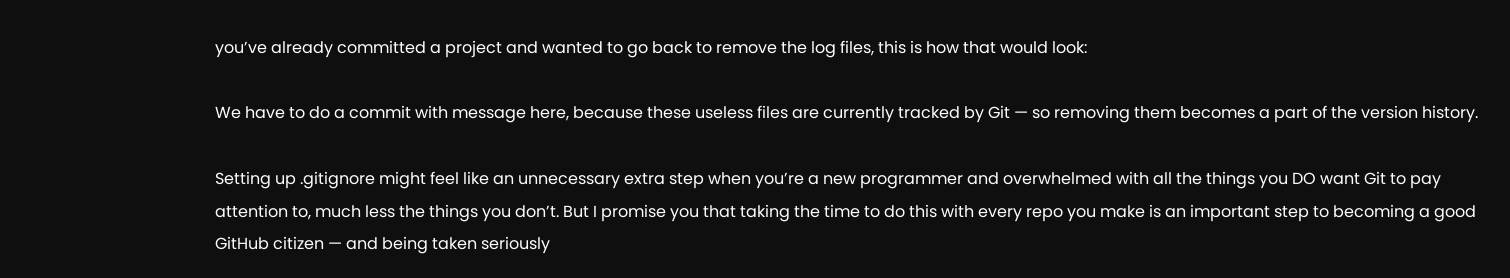you’ve already committed a project and wanted to go back to remove the log files, this is how that would look:

We have to do a commit with message here, because these useless files are currently tracked by Git — so removing them becomes a part of the version history.

Setting up .gitignore might feel like an unnecessary extra step when you’re a new programmer and overwhelmed with all the things you DO want Git to pay attention to, much less the things you don’t. But I promise you that taking the time to do this with every repo you make is an important step to becoming a good GitHub citizen — and being taken seriously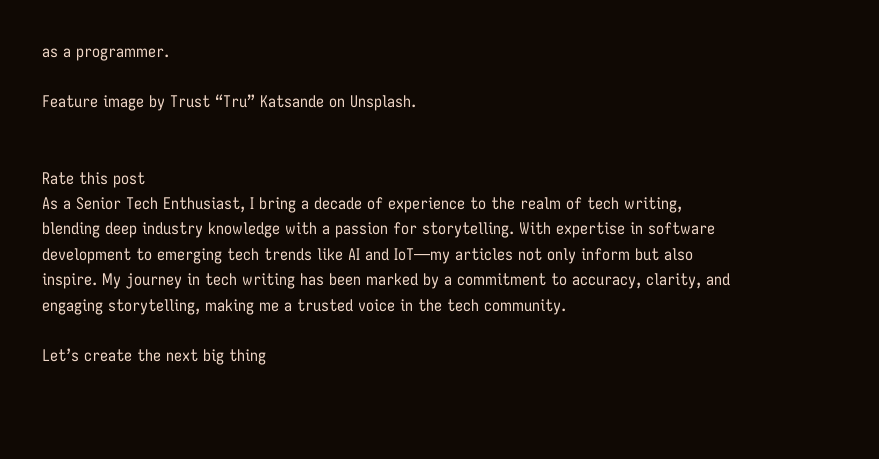as a programmer.

Feature image by Trust “Tru” Katsande on Unsplash.


Rate this post
As a Senior Tech Enthusiast, I bring a decade of experience to the realm of tech writing, blending deep industry knowledge with a passion for storytelling. With expertise in software development to emerging tech trends like AI and IoT—my articles not only inform but also inspire. My journey in tech writing has been marked by a commitment to accuracy, clarity, and engaging storytelling, making me a trusted voice in the tech community.

Let’s create the next big thing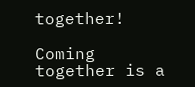together!

Coming together is a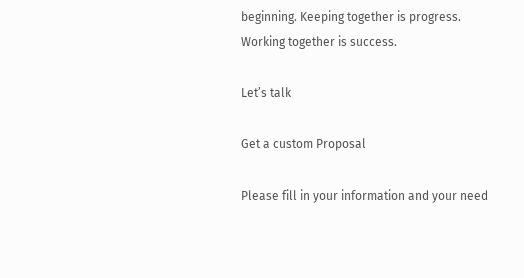beginning. Keeping together is progress. Working together is success.

Let’s talk

Get a custom Proposal

Please fill in your information and your need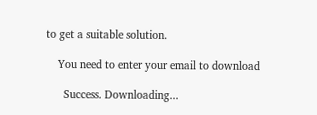to get a suitable solution.

    You need to enter your email to download

      Success. Downloading...